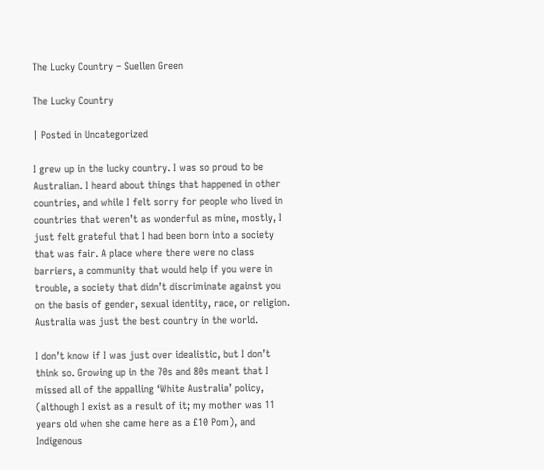The Lucky Country – Suellen Green

The Lucky Country

| Posted in Uncategorized

I grew up in the lucky country. I was so proud to be Australian. I heard about things that happened in other countries, and while I felt sorry for people who lived in countries that weren’t as wonderful as mine, mostly, I just felt grateful that I had been born into a society that was fair. A place where there were no class barriers, a community that would help if you were in trouble, a society that didn’t discriminate against you on the basis of gender, sexual identity, race, or religion. Australia was just the best country in the world.

I don’t know if I was just over idealistic, but I don’t think so. Growing up in the 70s and 80s meant that I missed all of the appalling ‘White Australia’ policy, (although I exist as a result of it; my mother was 11 years old when she came here as a £10 Pom), and Indigenous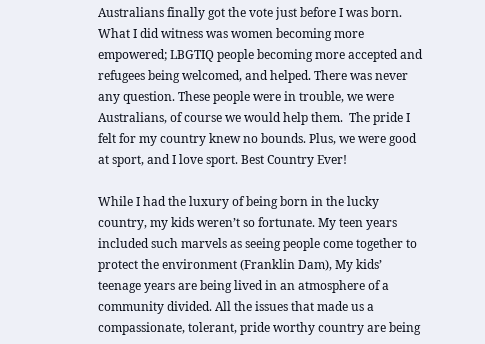Australians finally got the vote just before I was born. What I did witness was women becoming more empowered; LBGTIQ people becoming more accepted and refugees being welcomed, and helped. There was never any question. These people were in trouble, we were Australians, of course we would help them.  The pride I felt for my country knew no bounds. Plus, we were good at sport, and I love sport. Best Country Ever!

While I had the luxury of being born in the lucky country, my kids weren’t so fortunate. My teen years included such marvels as seeing people come together to protect the environment (Franklin Dam), My kids’ teenage years are being lived in an atmosphere of a community divided. All the issues that made us a compassionate, tolerant, pride worthy country are being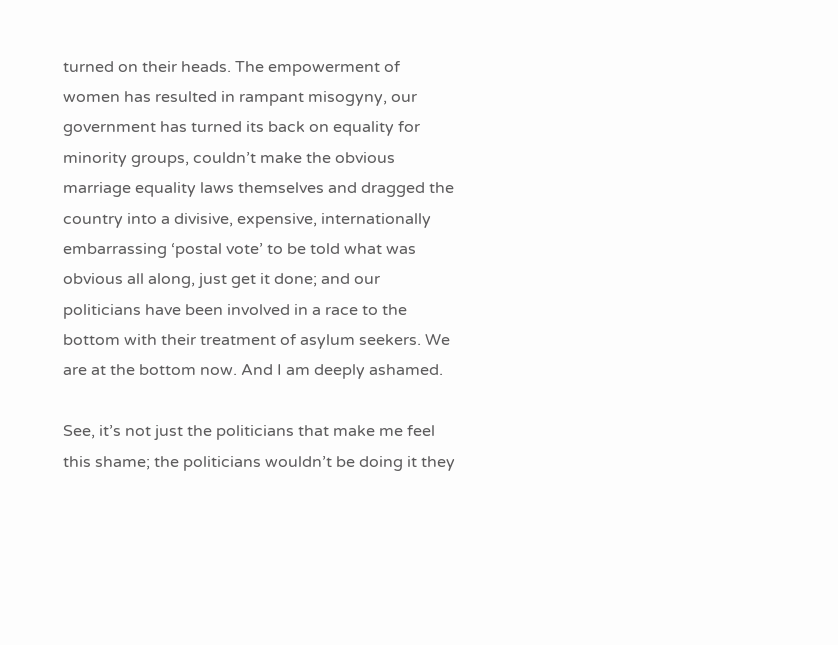turned on their heads. The empowerment of women has resulted in rampant misogyny, our government has turned its back on equality for minority groups, couldn’t make the obvious marriage equality laws themselves and dragged the country into a divisive, expensive, internationally embarrassing ‘postal vote’ to be told what was obvious all along, just get it done; and our politicians have been involved in a race to the bottom with their treatment of asylum seekers. We are at the bottom now. And I am deeply ashamed.

See, it’s not just the politicians that make me feel this shame; the politicians wouldn’t be doing it they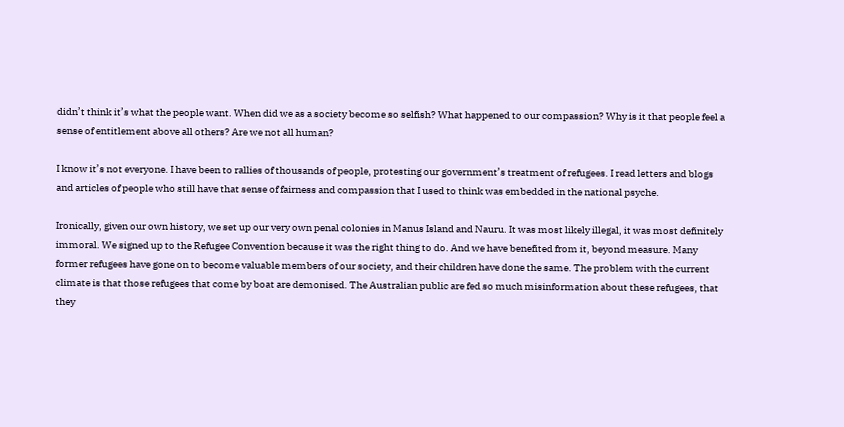didn’t think it’s what the people want. When did we as a society become so selfish? What happened to our compassion? Why is it that people feel a sense of entitlement above all others? Are we not all human?

I know it’s not everyone. I have been to rallies of thousands of people, protesting our government’s treatment of refugees. I read letters and blogs and articles of people who still have that sense of fairness and compassion that I used to think was embedded in the national psyche.

Ironically, given our own history, we set up our very own penal colonies in Manus Island and Nauru. It was most likely illegal, it was most definitely immoral. We signed up to the Refugee Convention because it was the right thing to do. And we have benefited from it, beyond measure. Many former refugees have gone on to become valuable members of our society, and their children have done the same. The problem with the current climate is that those refugees that come by boat are demonised. The Australian public are fed so much misinformation about these refugees, that they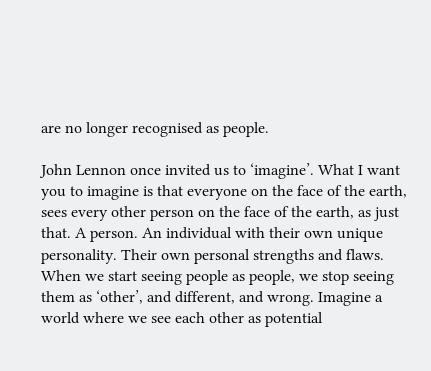are no longer recognised as people.

John Lennon once invited us to ‘imagine’. What I want you to imagine is that everyone on the face of the earth, sees every other person on the face of the earth, as just that. A person. An individual with their own unique personality. Their own personal strengths and flaws. When we start seeing people as people, we stop seeing them as ‘other’, and different, and wrong. Imagine a world where we see each other as potential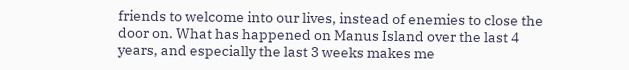friends to welcome into our lives, instead of enemies to close the door on. What has happened on Manus Island over the last 4 years, and especially the last 3 weeks makes me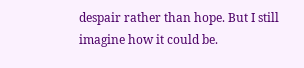despair rather than hope. But I still imagine how it could be.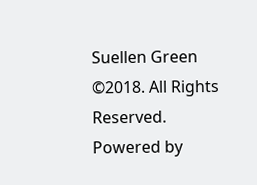Suellen Green ©2018. All Rights Reserved.
Powered by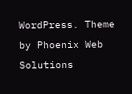WordPress. Theme by Phoenix Web Solutions